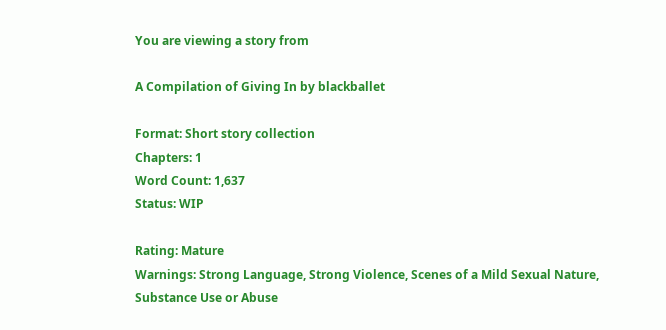You are viewing a story from

A Compilation of Giving In by blackballet

Format: Short story collection
Chapters: 1
Word Count: 1,637
Status: WIP

Rating: Mature
Warnings: Strong Language, Strong Violence, Scenes of a Mild Sexual Nature, Substance Use or Abuse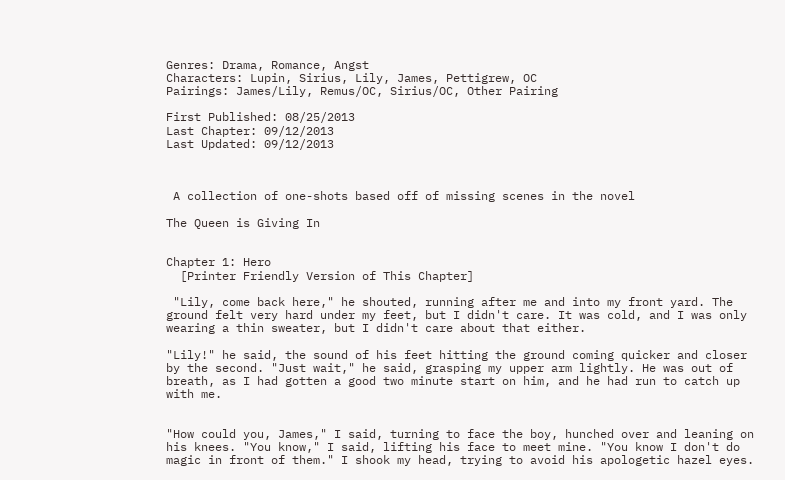Genres: Drama, Romance, Angst
Characters: Lupin, Sirius, Lily, James, Pettigrew, OC
Pairings: James/Lily, Remus/OC, Sirius/OC, Other Pairing

First Published: 08/25/2013
Last Chapter: 09/12/2013
Last Updated: 09/12/2013



 A collection of one-shots based off of missing scenes in the novel

The Queen is Giving In


Chapter 1: Hero
  [Printer Friendly Version of This Chapter]

 "Lily, come back here," he shouted, running after me and into my front yard. The ground felt very hard under my feet, but I didn't care. It was cold, and I was only wearing a thin sweater, but I didn't care about that either.

"Lily!" he said, the sound of his feet hitting the ground coming quicker and closer by the second. "Just wait," he said, grasping my upper arm lightly. He was out of breath, as I had gotten a good two minute start on him, and he had run to catch up with me.


"How could you, James," I said, turning to face the boy, hunched over and leaning on his knees. "You know," I said, lifting his face to meet mine. "You know I don't do magic in front of them." I shook my head, trying to avoid his apologetic hazel eyes.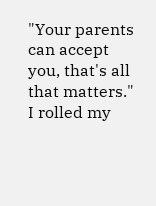"Your parents can accept you, that's all that matters." I rolled my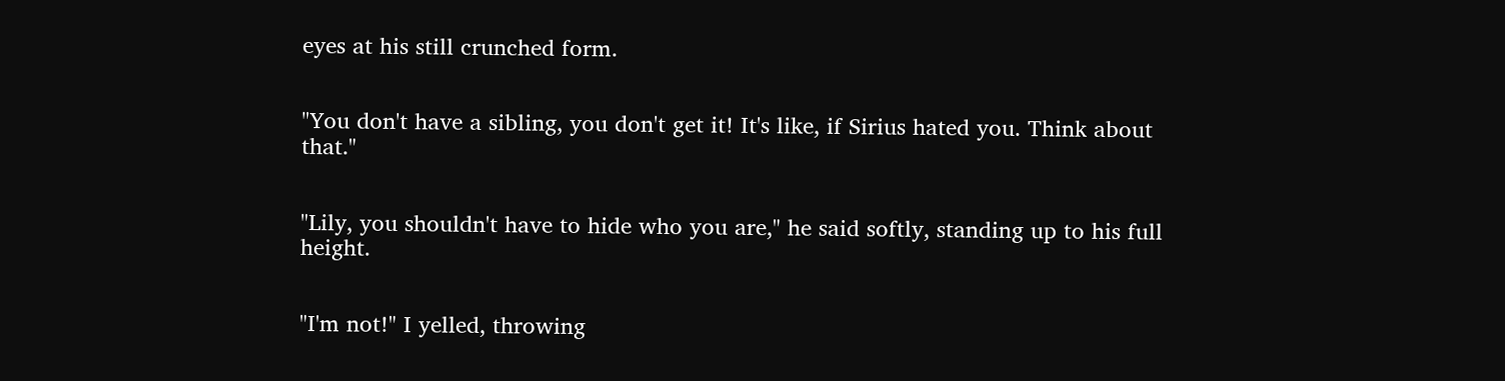eyes at his still crunched form.


"You don't have a sibling, you don't get it! It's like, if Sirius hated you. Think about that."


"Lily, you shouldn't have to hide who you are," he said softly, standing up to his full height.


"I'm not!" I yelled, throwing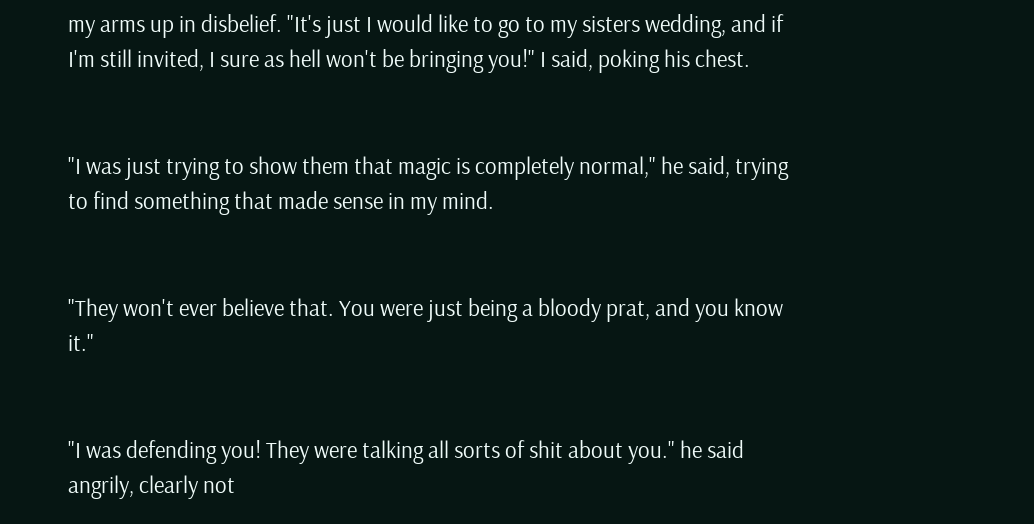my arms up in disbelief. "It's just I would like to go to my sisters wedding, and if I'm still invited, I sure as hell won't be bringing you!" I said, poking his chest.


"I was just trying to show them that magic is completely normal," he said, trying to find something that made sense in my mind.


"They won't ever believe that. You were just being a bloody prat, and you know it."


"I was defending you! They were talking all sorts of shit about you." he said angrily, clearly not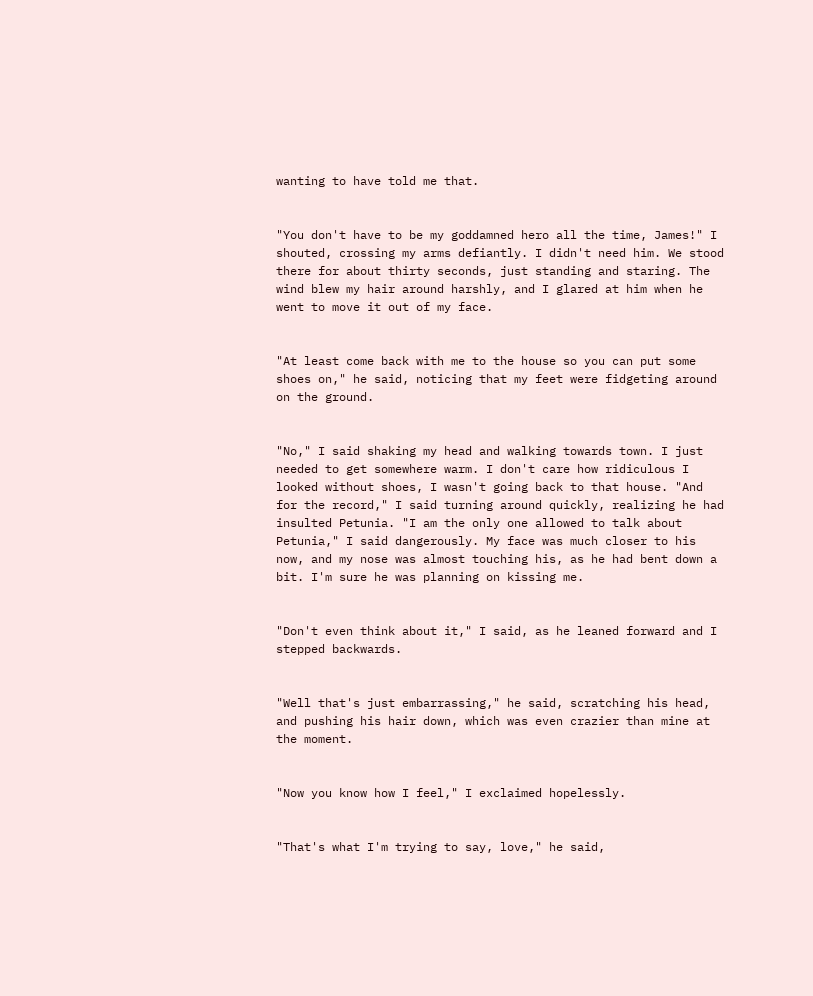wanting to have told me that.


"You don't have to be my goddamned hero all the time, James!" I shouted, crossing my arms defiantly. I didn't need him. We stood there for about thirty seconds, just standing and staring. The wind blew my hair around harshly, and I glared at him when he went to move it out of my face.


"At least come back with me to the house so you can put some shoes on," he said, noticing that my feet were fidgeting around on the ground.


"No," I said shaking my head and walking towards town. I just needed to get somewhere warm. I don't care how ridiculous I looked without shoes, I wasn't going back to that house. "And for the record," I said turning around quickly, realizing he had insulted Petunia. "I am the only one allowed to talk about Petunia," I said dangerously. My face was much closer to his now, and my nose was almost touching his, as he had bent down a bit. I'm sure he was planning on kissing me.


"Don't even think about it," I said, as he leaned forward and I stepped backwards.


"Well that's just embarrassing," he said, scratching his head, and pushing his hair down, which was even crazier than mine at the moment.


"Now you know how I feel," I exclaimed hopelessly.


"That's what I'm trying to say, love," he said,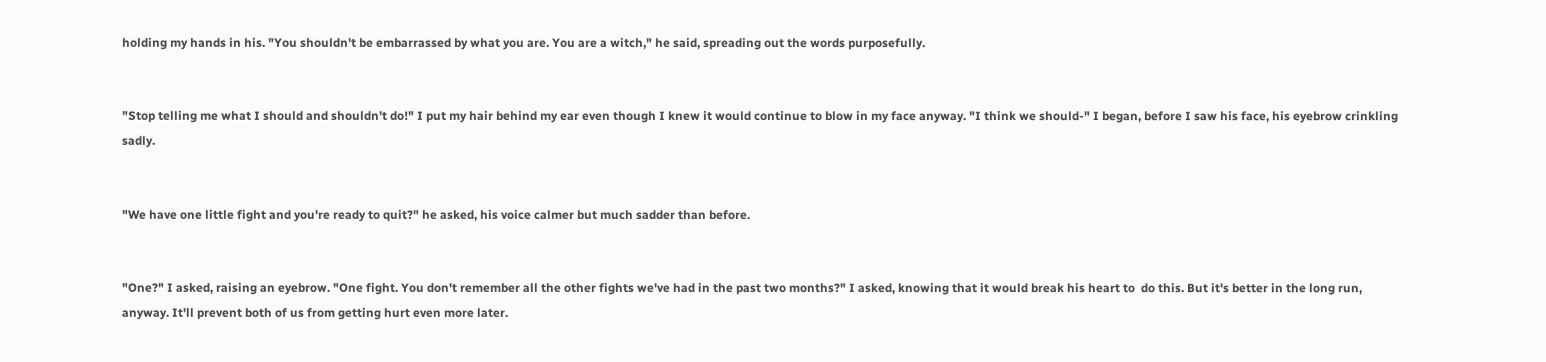holding my hands in his. "You shouldn't be embarrassed by what you are. You are a witch," he said, spreading out the words purposefully.


"Stop telling me what I should and shouldn't do!" I put my hair behind my ear even though I knew it would continue to blow in my face anyway. "I think we should-" I began, before I saw his face, his eyebrow crinkling sadly.


"We have one little fight and you're ready to quit?" he asked, his voice calmer but much sadder than before.


"One?" I asked, raising an eyebrow. "One fight. You don't remember all the other fights we've had in the past two months?" I asked, knowing that it would break his heart to  do this. But it's better in the long run, anyway. It'll prevent both of us from getting hurt even more later.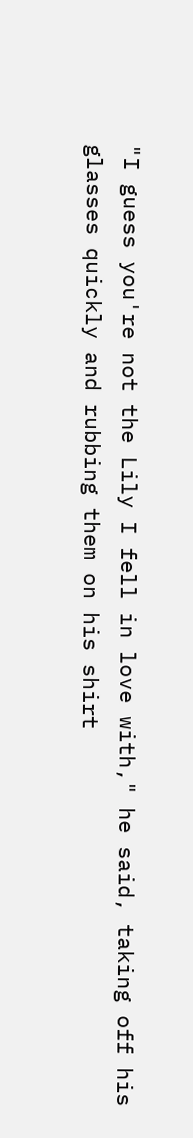"I guess you're not the Lily I fell in love with," he said, taking off his glasses quickly and rubbing them on his shirt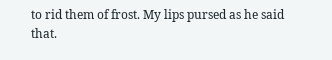to rid them of frost. My lips pursed as he said that.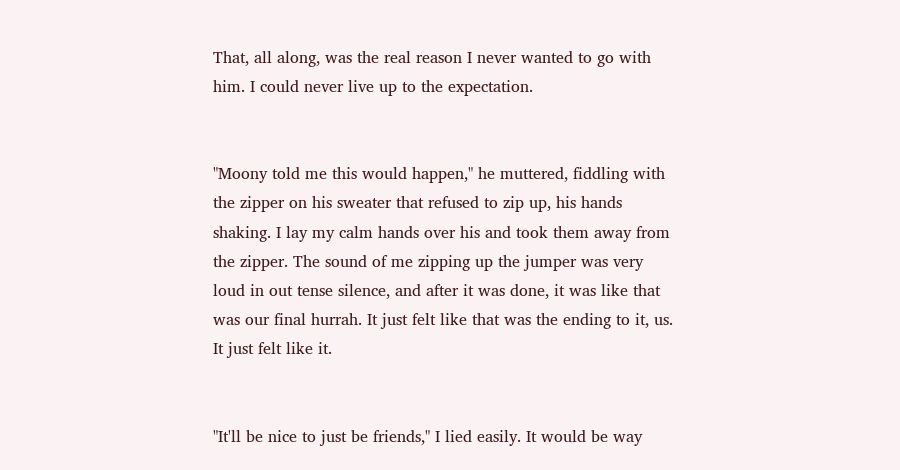That, all along, was the real reason I never wanted to go with him. I could never live up to the expectation.


"Moony told me this would happen," he muttered, fiddling with the zipper on his sweater that refused to zip up, his hands shaking. I lay my calm hands over his and took them away from the zipper. The sound of me zipping up the jumper was very loud in out tense silence, and after it was done, it was like that was our final hurrah. It just felt like that was the ending to it, us. It just felt like it.


"It'll be nice to just be friends," I lied easily. It would be way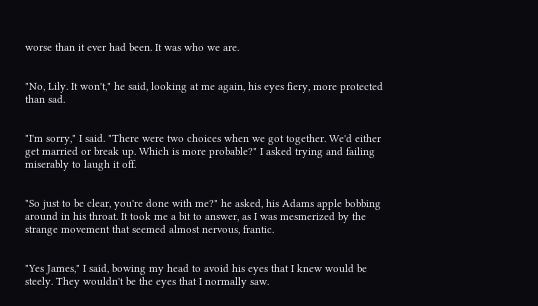worse than it ever had been. It was who we are.


"No, Lily. It won't," he said, looking at me again, his eyes fiery, more protected than sad.


"I'm sorry," I said. "There were two choices when we got together. We'd either get married or break up. Which is more probable?" I asked trying and failing miserably to laugh it off.


"So just to be clear, you're done with me?" he asked, his Adams apple bobbing around in his throat. It took me a bit to answer, as I was mesmerized by the strange movement that seemed almost nervous, frantic.


"Yes James," I said, bowing my head to avoid his eyes that I knew would be steely. They wouldn't be the eyes that I normally saw.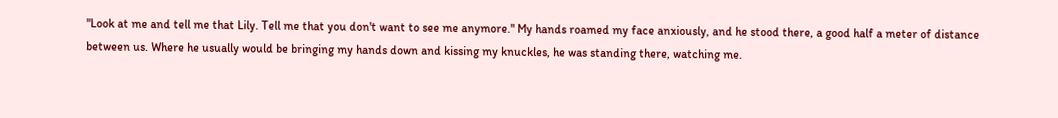"Look at me and tell me that Lily. Tell me that you don't want to see me anymore." My hands roamed my face anxiously, and he stood there, a good half a meter of distance between us. Where he usually would be bringing my hands down and kissing my knuckles, he was standing there, watching me.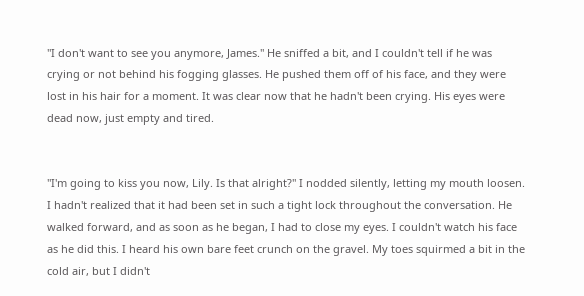"I don't want to see you anymore, James." He sniffed a bit, and I couldn't tell if he was crying or not behind his fogging glasses. He pushed them off of his face, and they were lost in his hair for a moment. It was clear now that he hadn't been crying. His eyes were dead now, just empty and tired.


"I'm going to kiss you now, Lily. Is that alright?" I nodded silently, letting my mouth loosen. I hadn't realized that it had been set in such a tight lock throughout the conversation. He walked forward, and as soon as he began, I had to close my eyes. I couldn't watch his face as he did this. I heard his own bare feet crunch on the gravel. My toes squirmed a bit in the cold air, but I didn't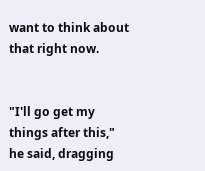want to think about that right now.


"I'll go get my things after this," he said, dragging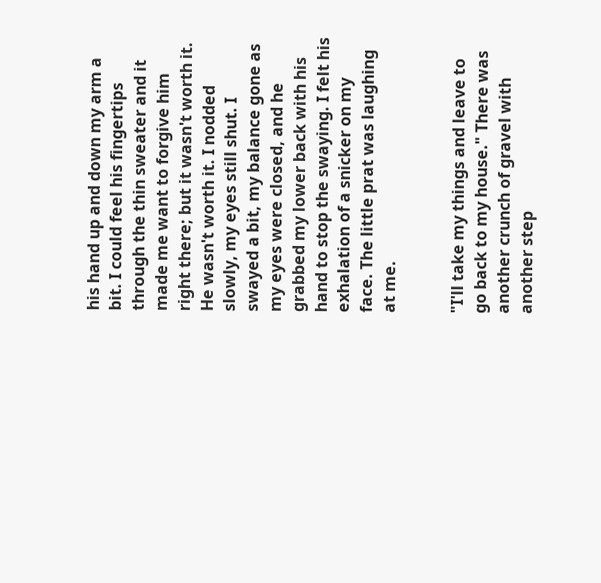his hand up and down my arm a bit. I could feel his fingertips through the thin sweater and it made me want to forgive him right there; but it wasn't worth it. He wasn't worth it. I nodded slowly, my eyes still shut. I swayed a bit, my balance gone as my eyes were closed, and he grabbed my lower back with his hand to stop the swaying. I felt his exhalation of a snicker on my face. The little prat was laughing at me.


"I'll take my things and leave to go back to my house." There was another crunch of gravel with another step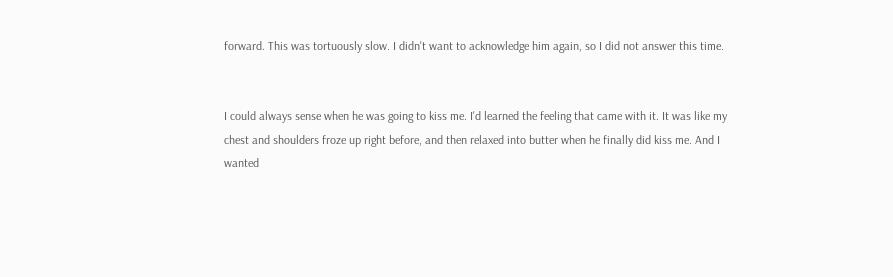forward. This was tortuously slow. I didn't want to acknowledge him again, so I did not answer this time.


I could always sense when he was going to kiss me. I'd learned the feeling that came with it. It was like my chest and shoulders froze up right before, and then relaxed into butter when he finally did kiss me. And I wanted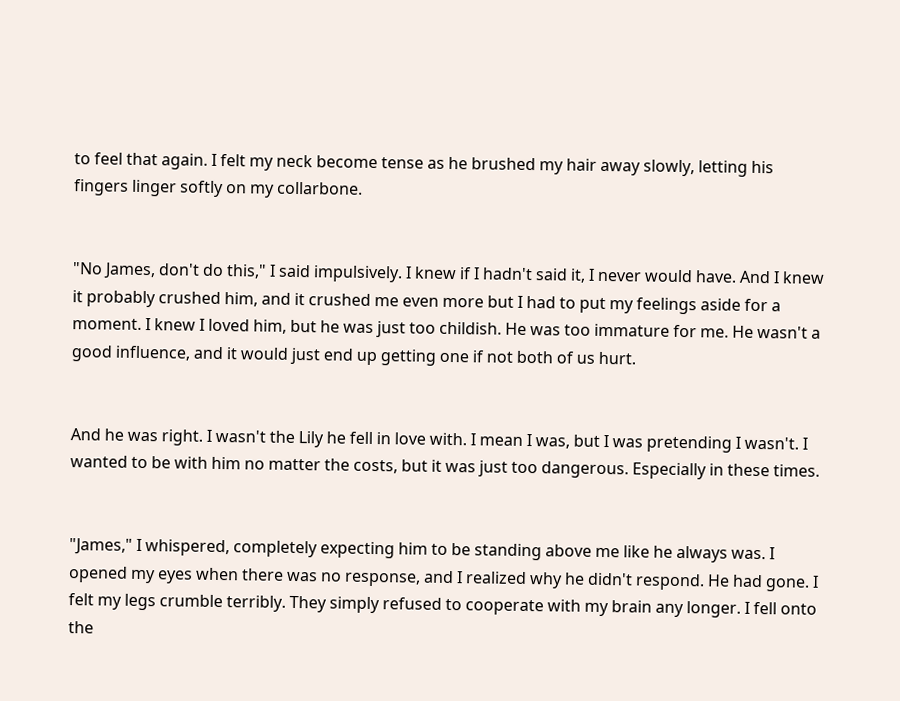to feel that again. I felt my neck become tense as he brushed my hair away slowly, letting his fingers linger softly on my collarbone.


"No James, don't do this," I said impulsively. I knew if I hadn't said it, I never would have. And I knew it probably crushed him, and it crushed me even more but I had to put my feelings aside for a moment. I knew I loved him, but he was just too childish. He was too immature for me. He wasn't a good influence, and it would just end up getting one if not both of us hurt.


And he was right. I wasn't the Lily he fell in love with. I mean I was, but I was pretending I wasn't. I wanted to be with him no matter the costs, but it was just too dangerous. Especially in these times.


"James," I whispered, completely expecting him to be standing above me like he always was. I opened my eyes when there was no response, and I realized why he didn't respond. He had gone. I felt my legs crumble terribly. They simply refused to cooperate with my brain any longer. I fell onto the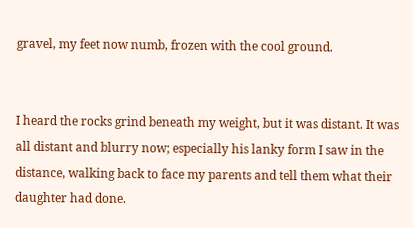gravel, my feet now numb, frozen with the cool ground.


I heard the rocks grind beneath my weight, but it was distant. It was all distant and blurry now; especially his lanky form I saw in the distance, walking back to face my parents and tell them what their daughter had done.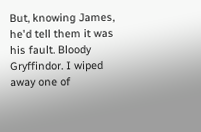But, knowing James, he'd tell them it was his fault. Bloody Gryffindor. I wiped away one of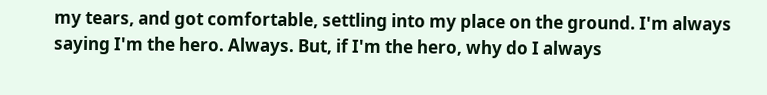my tears, and got comfortable, settling into my place on the ground. I'm always saying I'm the hero. Always. But, if I'm the hero, why do I always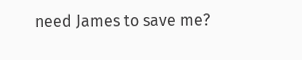need James to save me?